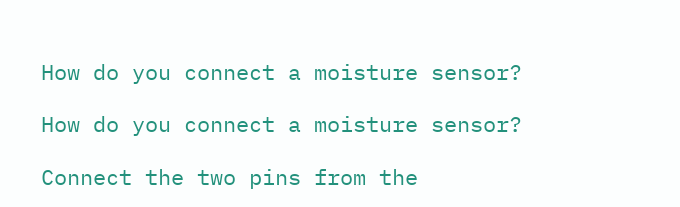How do you connect a moisture sensor?

How do you connect a moisture sensor?

Connect the two pins from the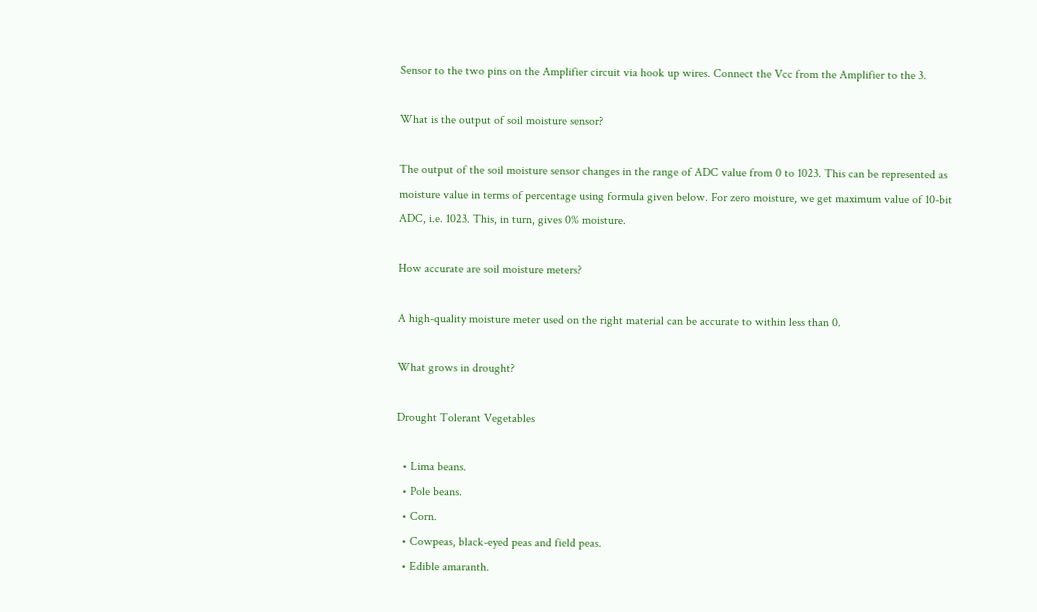Sensor to the two pins on the Amplifier circuit via hook up wires. Connect the Vcc from the Amplifier to the 3.

What is the output of soil moisture sensor?

The output of the soil moisture sensor changes in the range of ADC value from 0 to 1023. This can be represented as moisture value in terms of percentage using formula given below. For zero moisture, we get maximum value of 10-bit ADC, i.e. 1023. This, in turn, gives 0% moisture.

How accurate are soil moisture meters?

A high-quality moisture meter used on the right material can be accurate to within less than 0.

What grows in drought?

Drought Tolerant Vegetables

  • Lima beans.
  • Pole beans.
  • Corn.
  • Cowpeas, black-eyed peas and field peas.
  • Edible amaranth.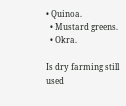• Quinoa.
  • Mustard greens.
  • Okra.

Is dry farming still used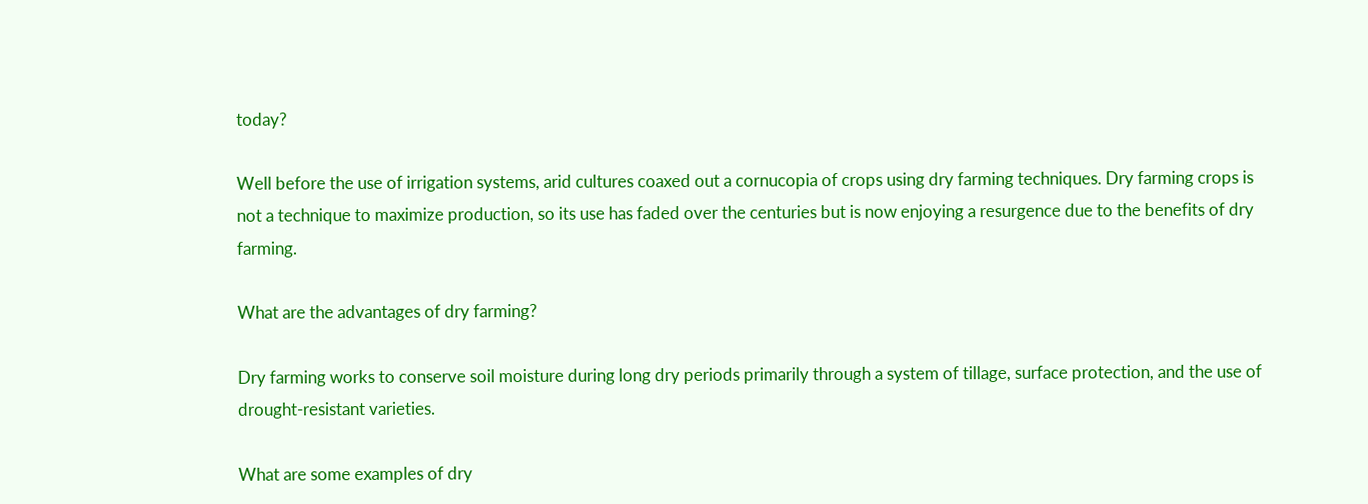today?

Well before the use of irrigation systems, arid cultures coaxed out a cornucopia of crops using dry farming techniques. Dry farming crops is not a technique to maximize production, so its use has faded over the centuries but is now enjoying a resurgence due to the benefits of dry farming.

What are the advantages of dry farming?

Dry farming works to conserve soil moisture during long dry periods primarily through a system of tillage, surface protection, and the use of drought-resistant varieties.

What are some examples of dry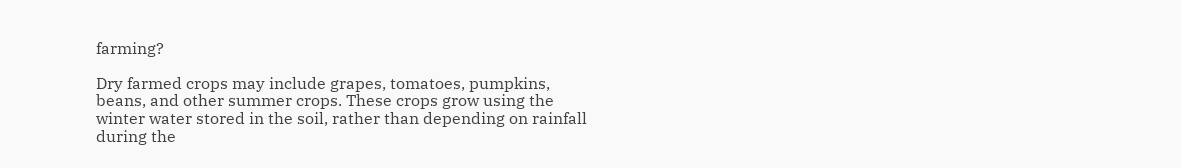farming?

Dry farmed crops may include grapes, tomatoes, pumpkins, beans, and other summer crops. These crops grow using the winter water stored in the soil, rather than depending on rainfall during the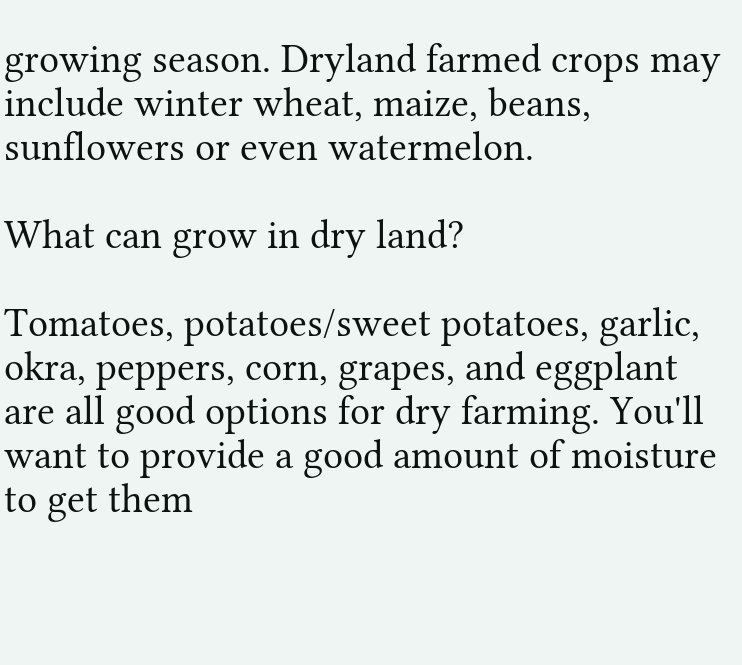growing season. Dryland farmed crops may include winter wheat, maize, beans, sunflowers or even watermelon.

What can grow in dry land?

Tomatoes, potatoes/sweet potatoes, garlic, okra, peppers, corn, grapes, and eggplant are all good options for dry farming. You'll want to provide a good amount of moisture to get them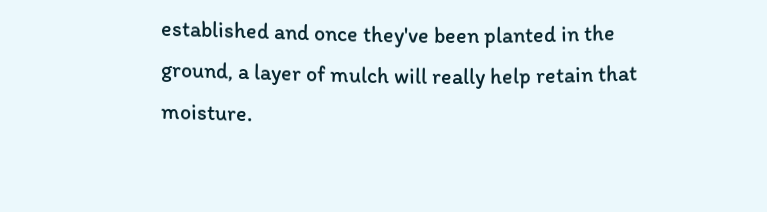established and once they've been planted in the ground, a layer of mulch will really help retain that moisture.